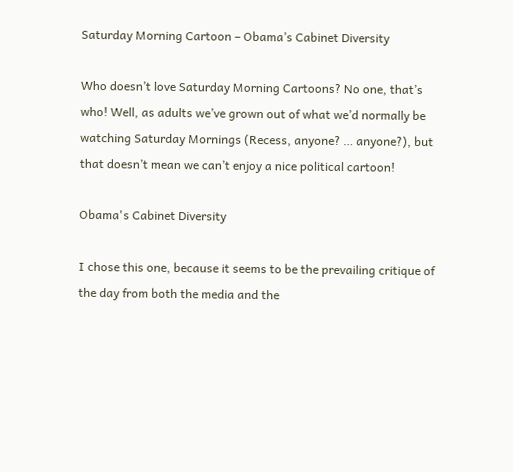Saturday Morning Cartoon – Obama’s Cabinet Diversity

Who doesn’t love Saturday Morning Cartoons? No one, that’s who! Well, as adults we’ve grown out of what we’d normally be watching Saturday Mornings (Recess, anyone? … anyone?), but that doesn’t mean we can’t enjoy a nice political cartoon!

Obama's Cabinet Diversity

I chose this one, because it seems to be the prevailing critique of the day from both the media and the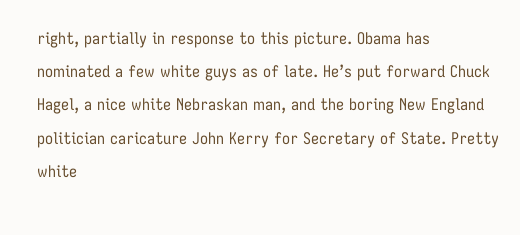right, partially in response to this picture. Obama has nominated a few white guys as of late. He’s put forward Chuck Hagel, a nice white Nebraskan man, and the boring New England politician caricature John Kerry for Secretary of State. Pretty white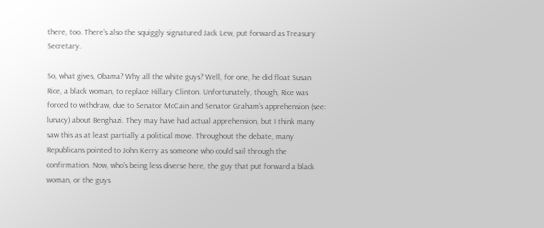there, too. There’s also the squiggly signatured Jack Lew, put forward as Treasury Secretary.

So, what gives, Obama? Why all the white guys? Well, for one, he did float Susan Rice, a black woman, to replace Hillary Clinton. Unfortunately, though, Rice was forced to withdraw, due to Senator McCain and Senator Graham’s apprehension (see: lunacy) about Benghazi. They may have had actual apprehension, but I think many saw this as at least partially a political move. Throughout the debate, many Republicans pointed to John Kerry as someone who could sail through the confirmation. Now, who’s being less diverse here, the guy that put forward a black woman, or the guys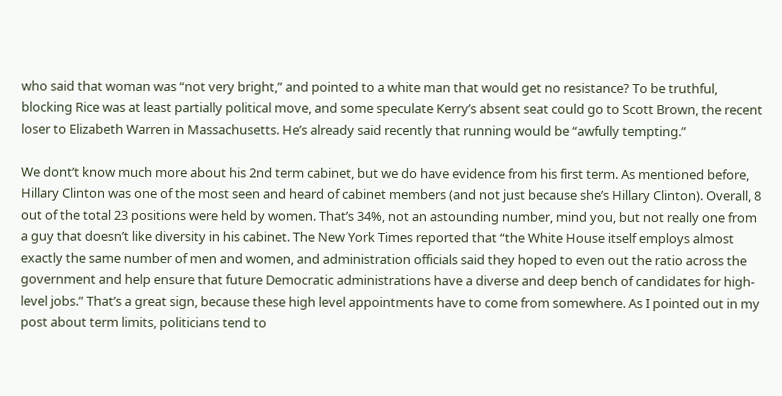who said that woman was “not very bright,” and pointed to a white man that would get no resistance? To be truthful, blocking Rice was at least partially political move, and some speculate Kerry’s absent seat could go to Scott Brown, the recent loser to Elizabeth Warren in Massachusetts. He’s already said recently that running would be “awfully tempting.”

We dont’t know much more about his 2nd term cabinet, but we do have evidence from his first term. As mentioned before, Hillary Clinton was one of the most seen and heard of cabinet members (and not just because she’s Hillary Clinton). Overall, 8 out of the total 23 positions were held by women. That’s 34%, not an astounding number, mind you, but not really one from a guy that doesn’t like diversity in his cabinet. The New York Times reported that “the White House itself employs almost exactly the same number of men and women, and administration officials said they hoped to even out the ratio across the government and help ensure that future Democratic administrations have a diverse and deep bench of candidates for high-level jobs.” That’s a great sign, because these high level appointments have to come from somewhere. As I pointed out in my post about term limits, politicians tend to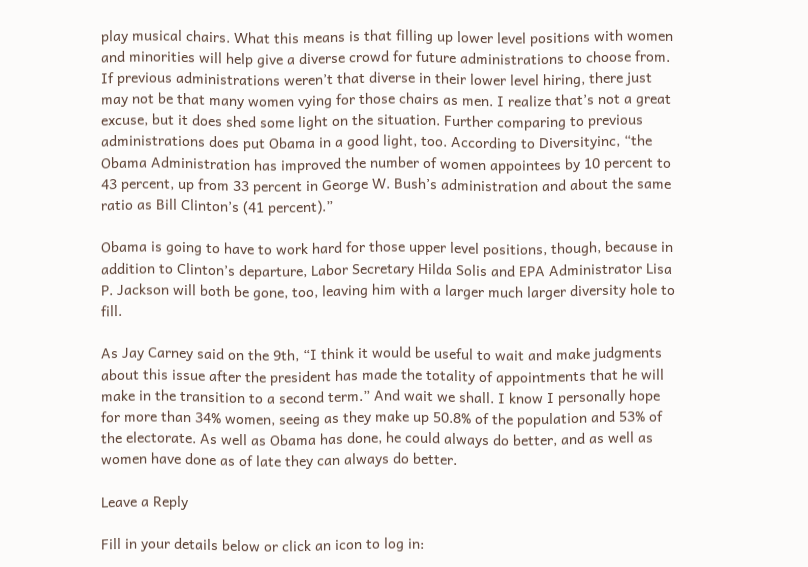play musical chairs. What this means is that filling up lower level positions with women and minorities will help give a diverse crowd for future administrations to choose from. If previous administrations weren’t that diverse in their lower level hiring, there just may not be that many women vying for those chairs as men. I realize that’s not a great excuse, but it does shed some light on the situation. Further comparing to previous administrations does put Obama in a good light, too. According to Diversityinc, “the Obama Administration has improved the number of women appointees by 10 percent to 43 percent, up from 33 percent in George W. Bush’s administration and about the same ratio as Bill Clinton’s (41 percent).”

Obama is going to have to work hard for those upper level positions, though, because in addition to Clinton’s departure, Labor Secretary Hilda Solis and EPA Administrator Lisa P. Jackson will both be gone, too, leaving him with a larger much larger diversity hole to fill.

As Jay Carney said on the 9th, “I think it would be useful to wait and make judgments about this issue after the president has made the totality of appointments that he will make in the transition to a second term.” And wait we shall. I know I personally hope for more than 34% women, seeing as they make up 50.8% of the population and 53% of the electorate. As well as Obama has done, he could always do better, and as well as women have done as of late they can always do better.

Leave a Reply

Fill in your details below or click an icon to log in: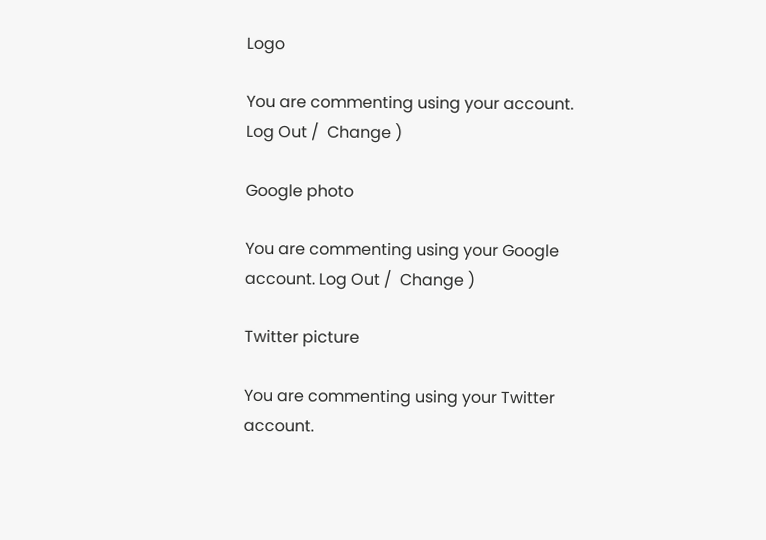Logo

You are commenting using your account. Log Out /  Change )

Google photo

You are commenting using your Google account. Log Out /  Change )

Twitter picture

You are commenting using your Twitter account.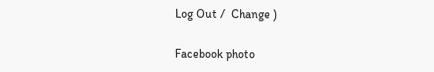Log Out /  Change )

Facebook photo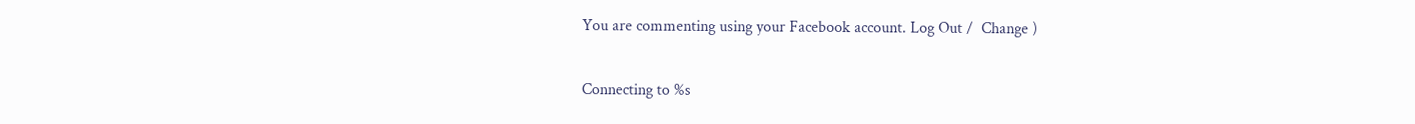You are commenting using your Facebook account. Log Out /  Change )

Connecting to %s